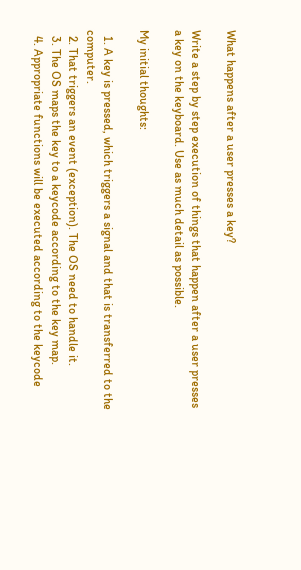What happens after a user presses a key?

Write a step by step execution of things that happen after a user presses a key on the keyboard. Use as much detail as possible.

My initial thoughts:

  1. A key is pressed, which triggers a signal and that is transferred to the computer.
  2. That triggers an event (exception). The OS need to handle it.
  3. The OS maps the key to a keycode according to the key map.
  4. Appropriate functions will be executed according to the keycode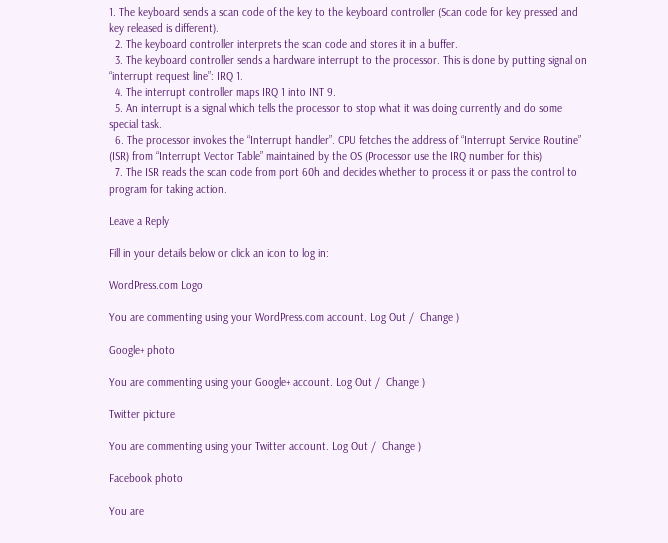1. The keyboard sends a scan code of the key to the keyboard controller (Scan code for key pressed and key released is different).
  2. The keyboard controller interprets the scan code and stores it in a buffer.
  3. The keyboard controller sends a hardware interrupt to the processor. This is done by putting signal on “interrupt request line”: IRQ 1.
  4. The interrupt controller maps IRQ 1 into INT 9.
  5. An interrupt is a signal which tells the processor to stop what it was doing currently and do some special task.
  6. The processor invokes the “Interrupt handler”. CPU fetches the address of “Interrupt Service Routine” (ISR) from “Interrupt Vector Table” maintained by the OS (Processor use the IRQ number for this)
  7. The ISR reads the scan code from port 60h and decides whether to process it or pass the control to program for taking action.

Leave a Reply

Fill in your details below or click an icon to log in:

WordPress.com Logo

You are commenting using your WordPress.com account. Log Out /  Change )

Google+ photo

You are commenting using your Google+ account. Log Out /  Change )

Twitter picture

You are commenting using your Twitter account. Log Out /  Change )

Facebook photo

You are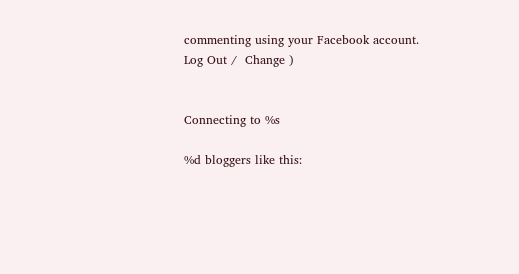commenting using your Facebook account. Log Out /  Change )


Connecting to %s

%d bloggers like this: